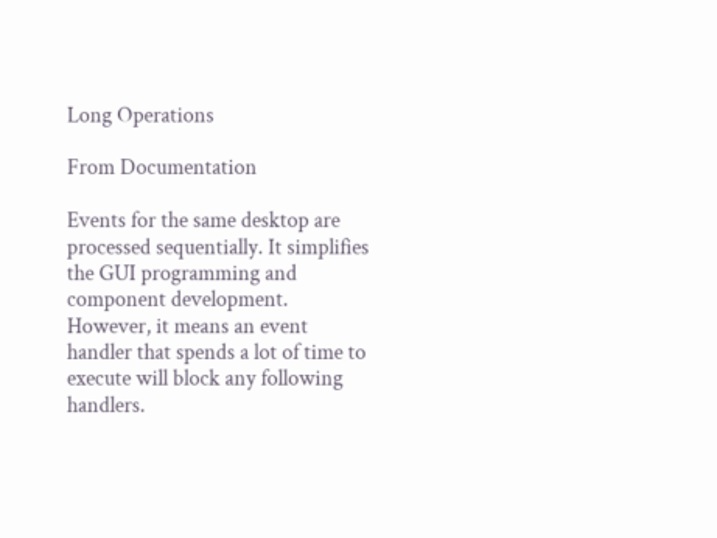Long Operations

From Documentation

Events for the same desktop are processed sequentially. It simplifies the GUI programming and component development. However, it means an event handler that spends a lot of time to execute will block any following handlers.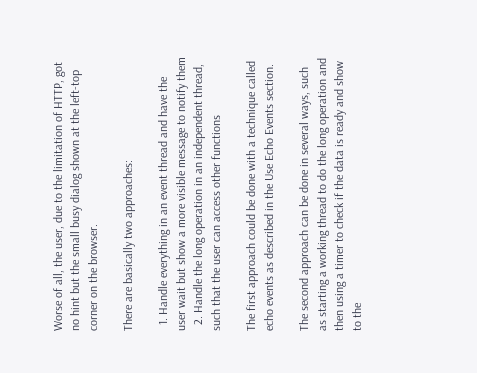Worse of all, the user, due to the limitation of HTTP, got no hint but the small busy dialog shown at the left-top corner on the browser.

There are basically two approaches:

  1. Handle everything in an event thread and have the user wait but show a more visible message to notify them
  2. Handle the long operation in an independent thread, such that the user can access other functions

The first approach could be done with a technique called echo events as described in the Use Echo Events section.

The second approach can be done in several ways, such as starting a working thread to do the long operation and then using a timer to check if the data is ready and show to the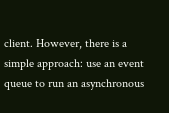client. However, there is a simple approach: use an event queue to run an asynchronous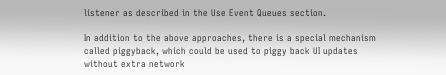listener as described in the Use Event Queues section.

In addition to the above approaches, there is a special mechanism called piggyback, which could be used to piggy back UI updates without extra network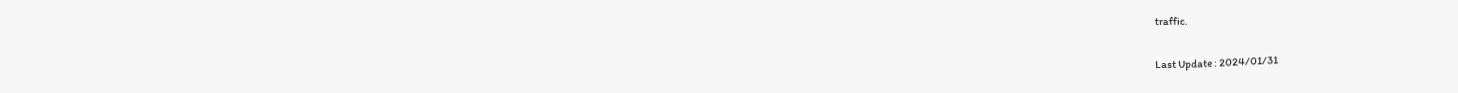traffic.

Last Update : 2024/01/31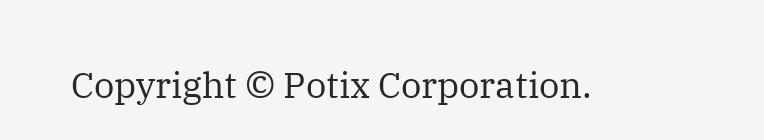Copyright © Potix Corporation.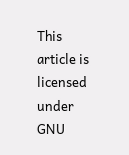This article is licensed under GNU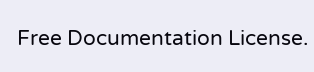Free Documentation License.